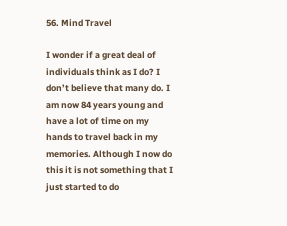56. Mind Travel

I wonder if a great deal of individuals think as I do? I don’t believe that many do. I am now 84 years young and have a lot of time on my hands to travel back in my memories. Although I now do this it is not something that I just started to do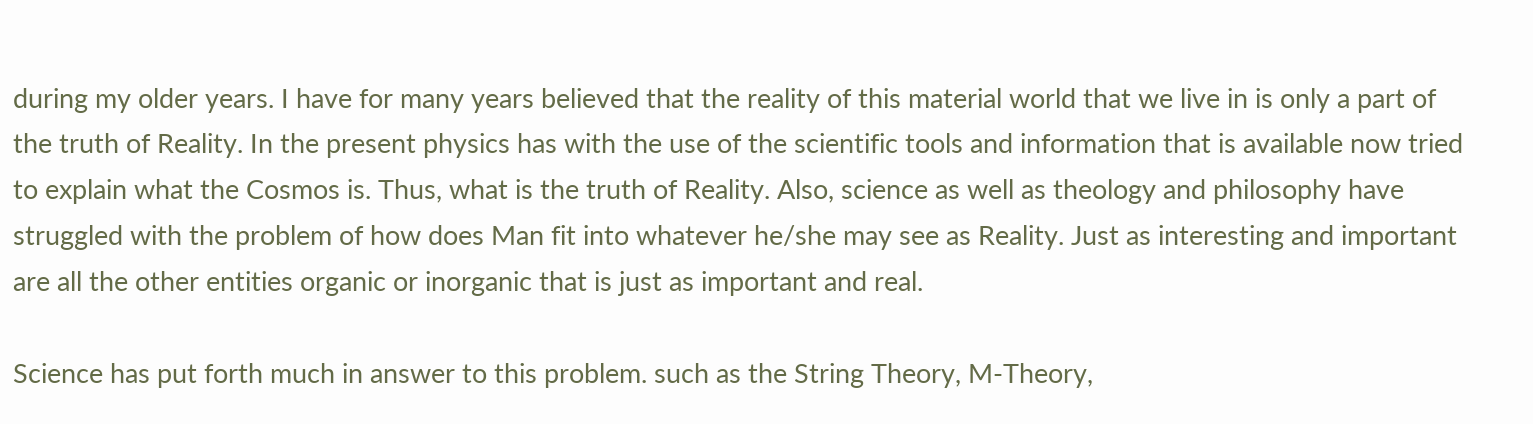during my older years. I have for many years believed that the reality of this material world that we live in is only a part of the truth of Reality. In the present physics has with the use of the scientific tools and information that is available now tried to explain what the Cosmos is. Thus, what is the truth of Reality. Also, science as well as theology and philosophy have struggled with the problem of how does Man fit into whatever he/she may see as Reality. Just as interesting and important are all the other entities organic or inorganic that is just as important and real.

Science has put forth much in answer to this problem. such as the String Theory, M-Theory,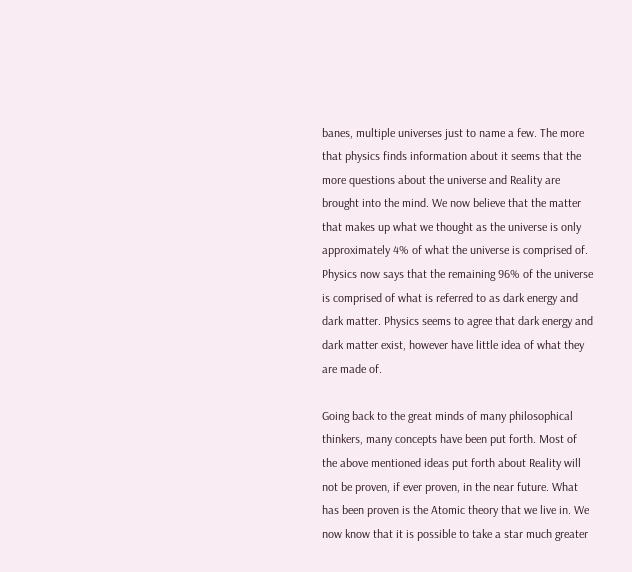banes, multiple universes just to name a few. The more that physics finds information about it seems that the more questions about the universe and Reality are brought into the mind. We now believe that the matter that makes up what we thought as the universe is only approximately 4% of what the universe is comprised of. Physics now says that the remaining 96% of the universe is comprised of what is referred to as dark energy and dark matter. Physics seems to agree that dark energy and dark matter exist, however have little idea of what they are made of.

Going back to the great minds of many philosophical thinkers, many concepts have been put forth. Most of the above mentioned ideas put forth about Reality will not be proven, if ever proven, in the near future. What has been proven is the Atomic theory that we live in. We now know that it is possible to take a star much greater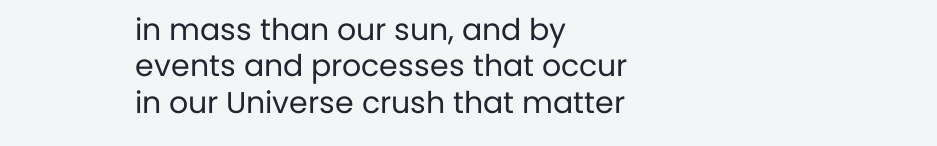in mass than our sun, and by events and processes that occur in our Universe crush that matter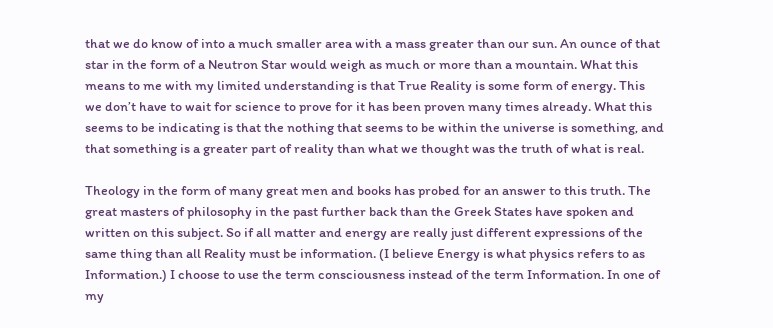that we do know of into a much smaller area with a mass greater than our sun. An ounce of that star in the form of a Neutron Star would weigh as much or more than a mountain. What this means to me with my limited understanding is that True Reality is some form of energy. This we don’t have to wait for science to prove for it has been proven many times already. What this seems to be indicating is that the nothing that seems to be within the universe is something, and that something is a greater part of reality than what we thought was the truth of what is real.

Theology in the form of many great men and books has probed for an answer to this truth. The great masters of philosophy in the past further back than the Greek States have spoken and written on this subject. So if all matter and energy are really just different expressions of the same thing than all Reality must be information. (I believe Energy is what physics refers to as Information.) I choose to use the term consciousness instead of the term Information. In one of my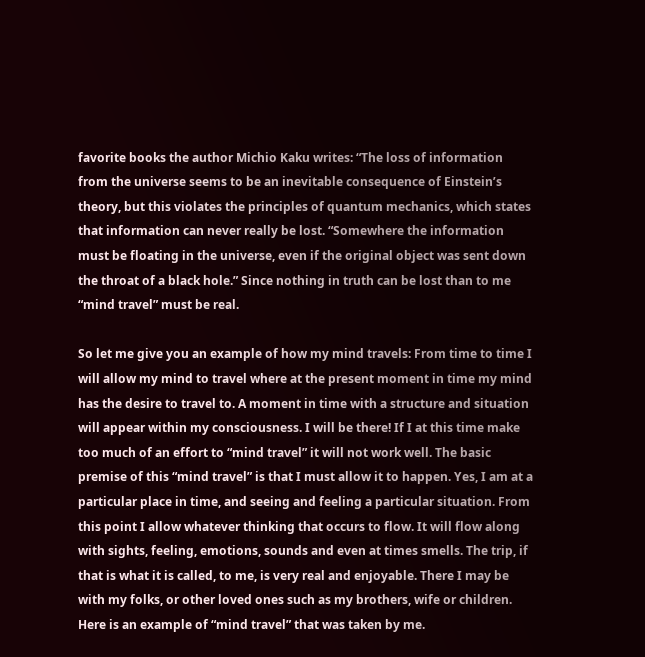favorite books the author Michio Kaku writes: “The loss of information from the universe seems to be an inevitable consequence of Einstein’s theory, but this violates the principles of quantum mechanics, which states that information can never really be lost. “Somewhere the information must be floating in the universe, even if the original object was sent down the throat of a black hole.” Since nothing in truth can be lost than to me “mind travel” must be real.

So let me give you an example of how my mind travels: From time to time I will allow my mind to travel where at the present moment in time my mind has the desire to travel to. A moment in time with a structure and situation will appear within my consciousness. I will be there! If I at this time make too much of an effort to “mind travel” it will not work well. The basic premise of this “mind travel” is that I must allow it to happen. Yes, I am at a particular place in time, and seeing and feeling a particular situation. From this point I allow whatever thinking that occurs to flow. It will flow along with sights, feeling, emotions, sounds and even at times smells. The trip, if that is what it is called, to me, is very real and enjoyable. There I may be with my folks, or other loved ones such as my brothers, wife or children. Here is an example of “mind travel” that was taken by me.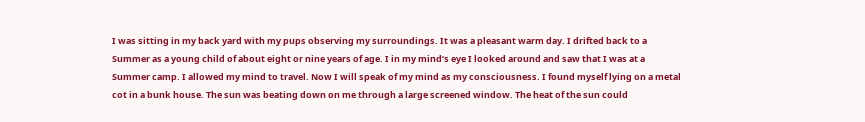I was sitting in my back yard with my pups observing my surroundings. It was a pleasant warm day. I drifted back to a Summer as a young child of about eight or nine years of age. I in my mind’s eye I looked around and saw that I was at a Summer camp. I allowed my mind to travel. Now I will speak of my mind as my consciousness. I found myself lying on a metal cot in a bunk house. The sun was beating down on me through a large screened window. The heat of the sun could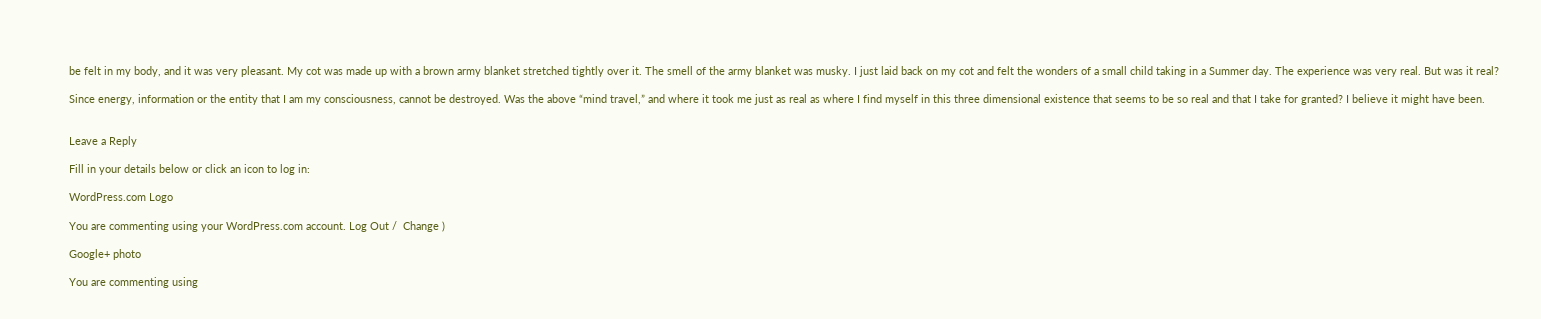be felt in my body, and it was very pleasant. My cot was made up with a brown army blanket stretched tightly over it. The smell of the army blanket was musky. I just laid back on my cot and felt the wonders of a small child taking in a Summer day. The experience was very real. But was it real?

Since energy, information or the entity that I am my consciousness, cannot be destroyed. Was the above “mind travel,” and where it took me just as real as where I find myself in this three dimensional existence that seems to be so real and that I take for granted? I believe it might have been.


Leave a Reply

Fill in your details below or click an icon to log in:

WordPress.com Logo

You are commenting using your WordPress.com account. Log Out /  Change )

Google+ photo

You are commenting using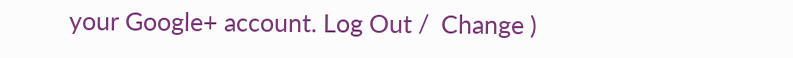your Google+ account. Log Out /  Change )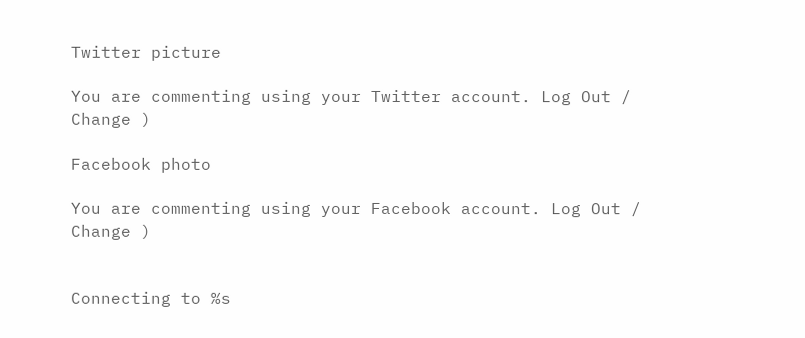Twitter picture

You are commenting using your Twitter account. Log Out /  Change )

Facebook photo

You are commenting using your Facebook account. Log Out /  Change )


Connecting to %s